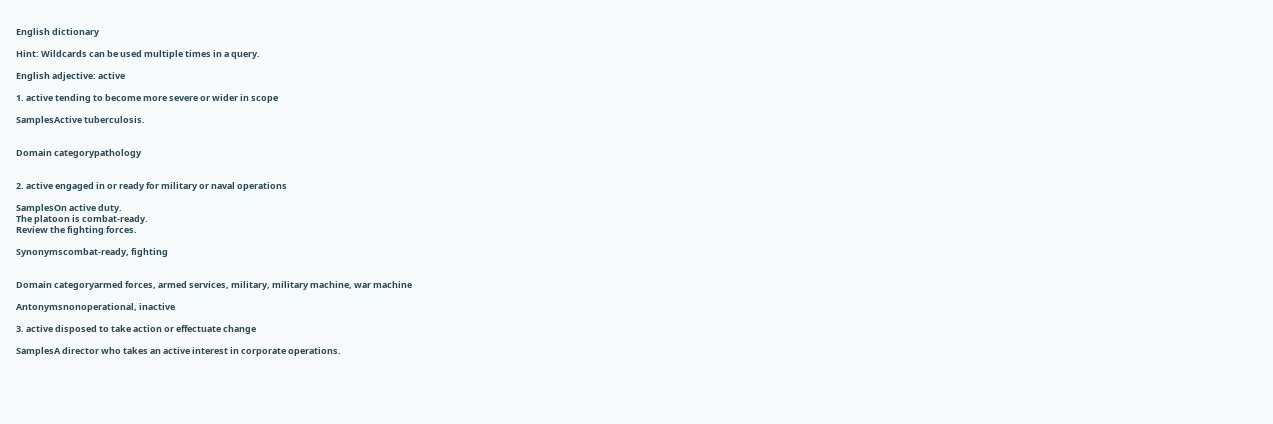English dictionary

Hint: Wildcards can be used multiple times in a query.

English adjective: active

1. active tending to become more severe or wider in scope

SamplesActive tuberculosis.


Domain categorypathology


2. active engaged in or ready for military or naval operations

SamplesOn active duty.
The platoon is combat-ready.
Review the fighting forces.

Synonymscombat-ready, fighting


Domain categoryarmed forces, armed services, military, military machine, war machine

Antonymsnonoperational, inactive

3. active disposed to take action or effectuate change

SamplesA director who takes an active interest in corporate operations.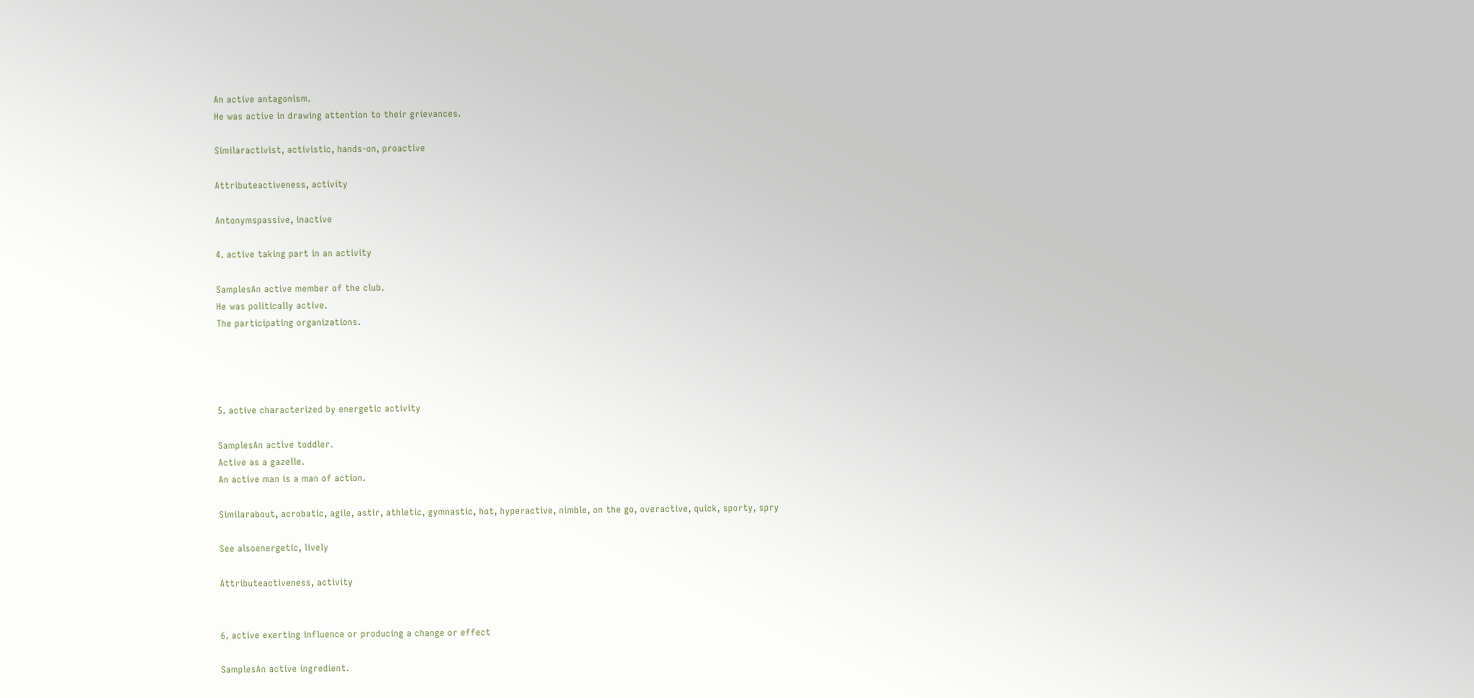An active antagonism.
He was active in drawing attention to their grievances.

Similaractivist, activistic, hands-on, proactive

Attributeactiveness, activity

Antonymspassive, inactive

4. active taking part in an activity

SamplesAn active member of the club.
He was politically active.
The participating organizations.




5. active characterized by energetic activity

SamplesAn active toddler.
Active as a gazelle.
An active man is a man of action.

Similarabout, acrobatic, agile, astir, athletic, gymnastic, hot, hyperactive, nimble, on the go, overactive, quick, sporty, spry

See alsoenergetic, lively

Attributeactiveness, activity


6. active exerting influence or producing a change or effect

SamplesAn active ingredient.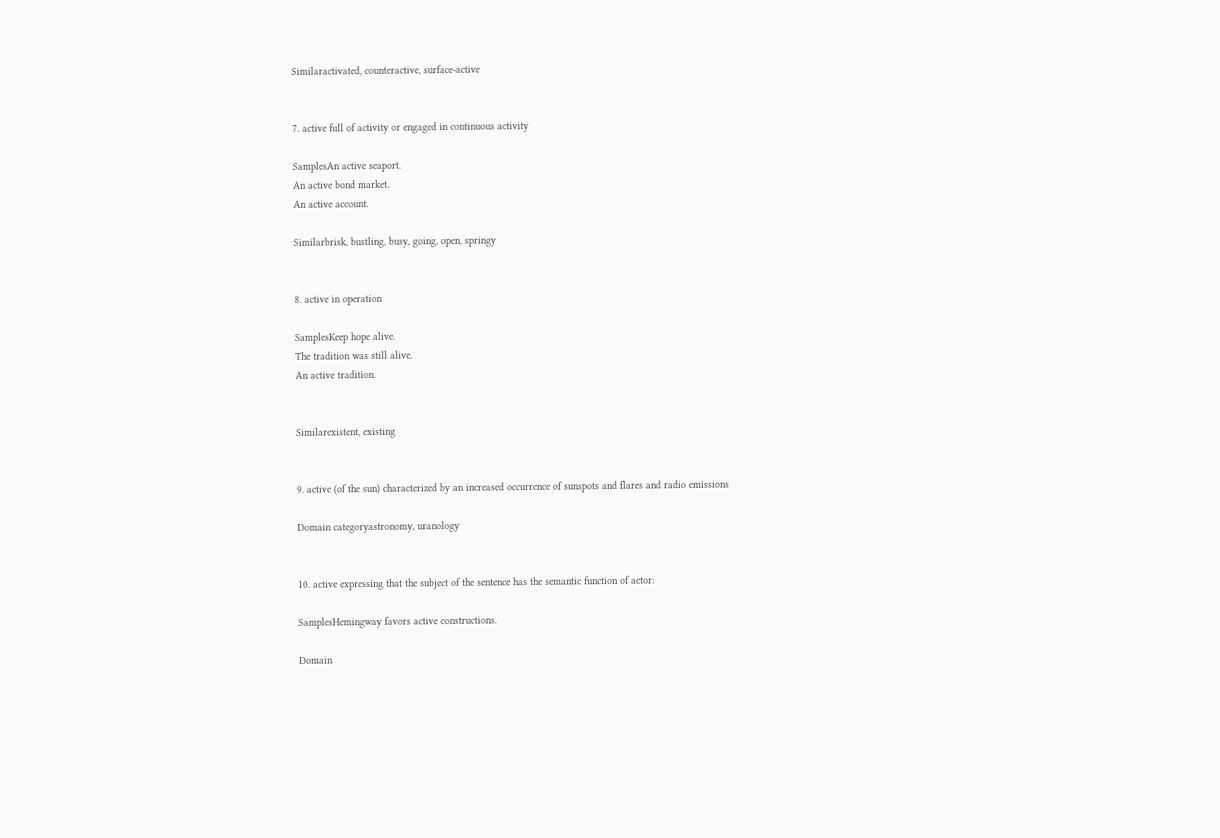Similaractivated, counteractive, surface-active


7. active full of activity or engaged in continuous activity

SamplesAn active seaport.
An active bond market.
An active account.

Similarbrisk, bustling, busy, going, open, springy


8. active in operation

SamplesKeep hope alive.
The tradition was still alive.
An active tradition.


Similarexistent, existing


9. active (of the sun) characterized by an increased occurrence of sunspots and flares and radio emissions

Domain categoryastronomy, uranology


10. active expressing that the subject of the sentence has the semantic function of actor:

SamplesHemingway favors active constructions.

Domain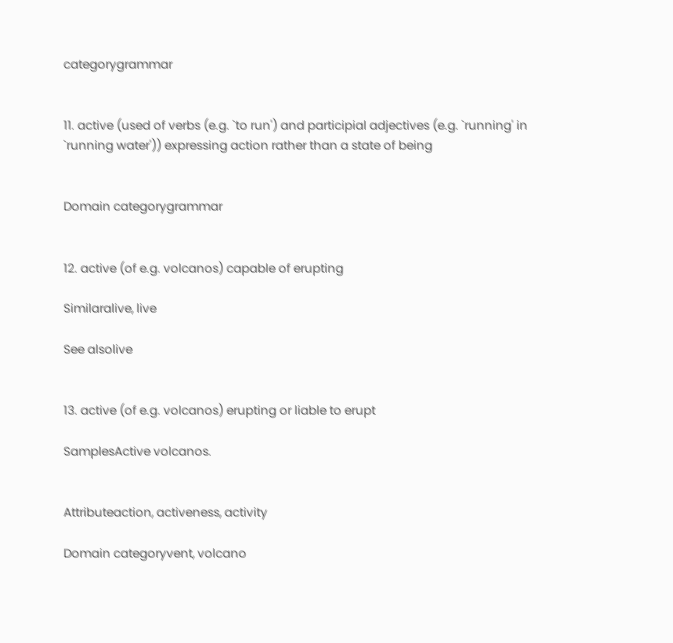categorygrammar


11. active (used of verbs (e.g. `to run') and participial adjectives (e.g. `running' in `running water')) expressing action rather than a state of being


Domain categorygrammar


12. active (of e.g. volcanos) capable of erupting

Similaralive, live

See alsolive


13. active (of e.g. volcanos) erupting or liable to erupt

SamplesActive volcanos.


Attributeaction, activeness, activity

Domain categoryvent, volcano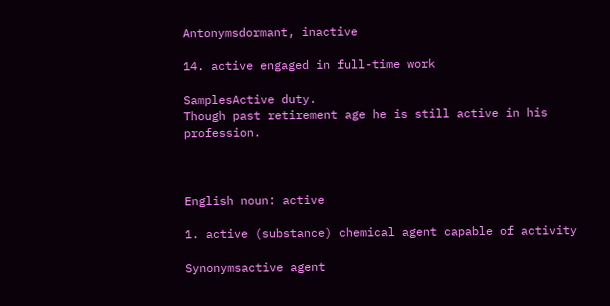Antonymsdormant, inactive

14. active engaged in full-time work

SamplesActive duty.
Though past retirement age he is still active in his profession.



English noun: active

1. active (substance) chemical agent capable of activity

Synonymsactive agent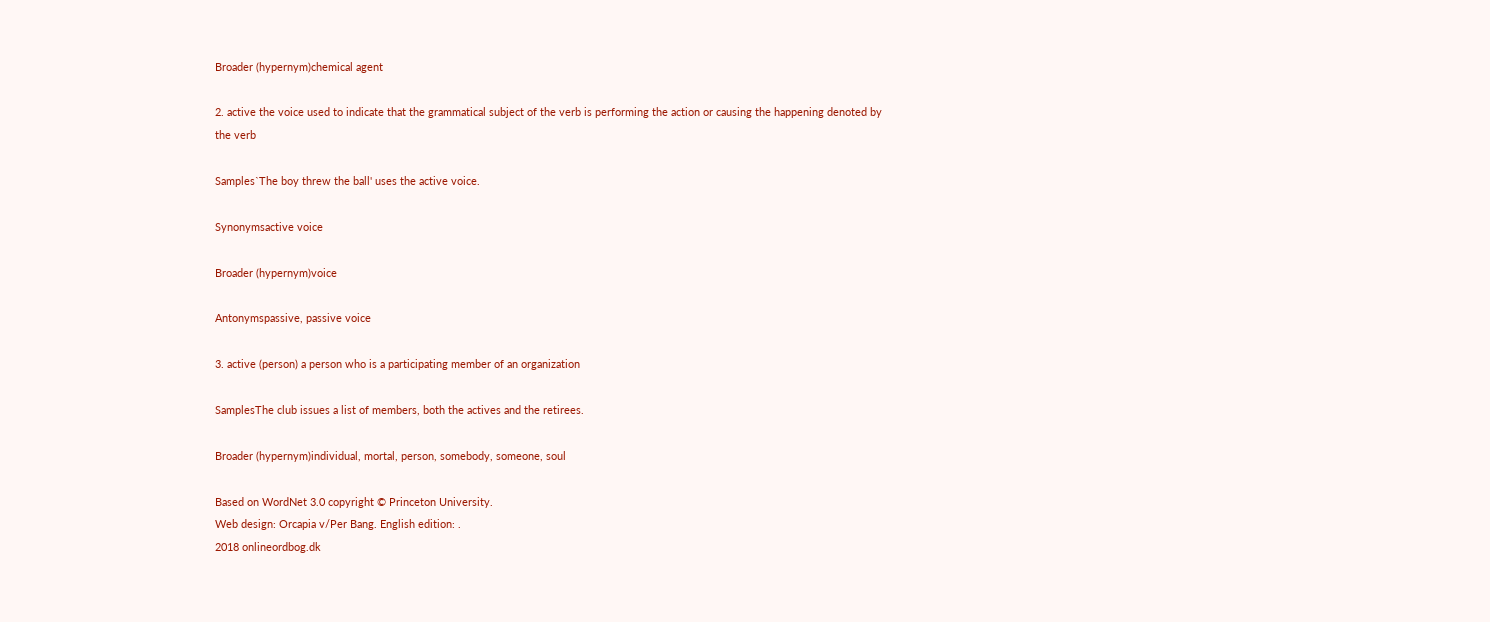Broader (hypernym)chemical agent

2. active the voice used to indicate that the grammatical subject of the verb is performing the action or causing the happening denoted by the verb

Samples`The boy threw the ball' uses the active voice.

Synonymsactive voice

Broader (hypernym)voice

Antonymspassive, passive voice

3. active (person) a person who is a participating member of an organization

SamplesThe club issues a list of members, both the actives and the retirees.

Broader (hypernym)individual, mortal, person, somebody, someone, soul

Based on WordNet 3.0 copyright © Princeton University.
Web design: Orcapia v/Per Bang. English edition: .
2018 onlineordbog.dk